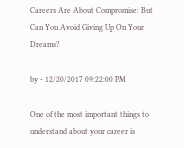Careers Are About Compromise: But Can You Avoid Giving Up On Your Dreams?

by - 12/20/2017 09:22:00 PM

One of the most important things to understand about your career is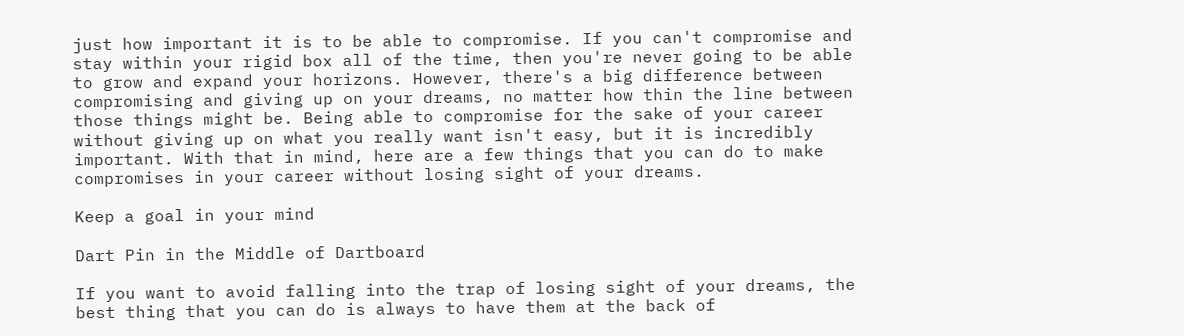just how important it is to be able to compromise. If you can't compromise and stay within your rigid box all of the time, then you're never going to be able to grow and expand your horizons. However, there's a big difference between compromising and giving up on your dreams, no matter how thin the line between those things might be. Being able to compromise for the sake of your career without giving up on what you really want isn't easy, but it is incredibly important. With that in mind, here are a few things that you can do to make compromises in your career without losing sight of your dreams.

Keep a goal in your mind

Dart Pin in the Middle of Dartboard

If you want to avoid falling into the trap of losing sight of your dreams, the best thing that you can do is always to have them at the back of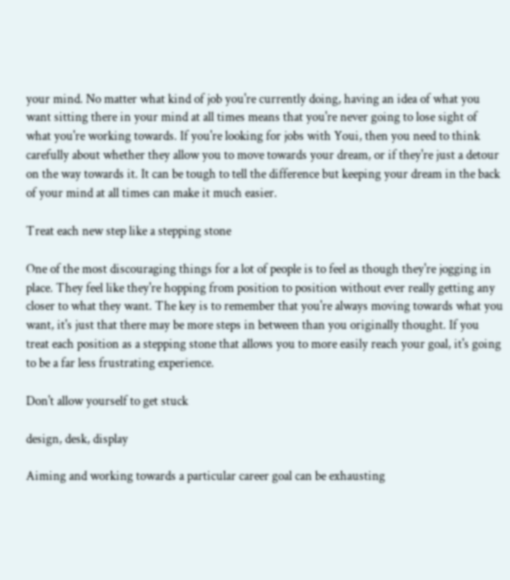your mind. No matter what kind of job you're currently doing, having an idea of what you want sitting there in your mind at all times means that you're never going to lose sight of what you're working towards. If you're looking for jobs with Youi, then you need to think carefully about whether they allow you to move towards your dream, or if they're just a detour on the way towards it. It can be tough to tell the difference but keeping your dream in the back of your mind at all times can make it much easier.

Treat each new step like a stepping stone

One of the most discouraging things for a lot of people is to feel as though they're jogging in place. They feel like they're hopping from position to position without ever really getting any closer to what they want. The key is to remember that you're always moving towards what you want, it's just that there may be more steps in between than you originally thought. If you treat each position as a stepping stone that allows you to more easily reach your goal, it's going to be a far less frustrating experience.

Don't allow yourself to get stuck

design, desk, display

Aiming and working towards a particular career goal can be exhausting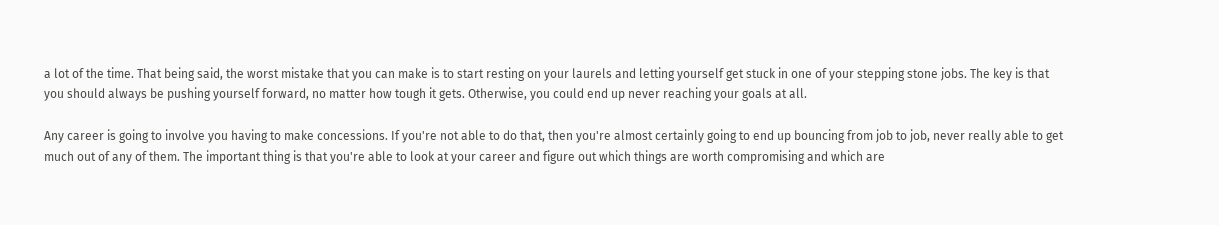a lot of the time. That being said, the worst mistake that you can make is to start resting on your laurels and letting yourself get stuck in one of your stepping stone jobs. The key is that you should always be pushing yourself forward, no matter how tough it gets. Otherwise, you could end up never reaching your goals at all.

Any career is going to involve you having to make concessions. If you're not able to do that, then you're almost certainly going to end up bouncing from job to job, never really able to get much out of any of them. The important thing is that you're able to look at your career and figure out which things are worth compromising and which are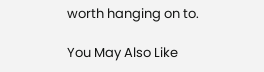worth hanging on to.

You May Also Like